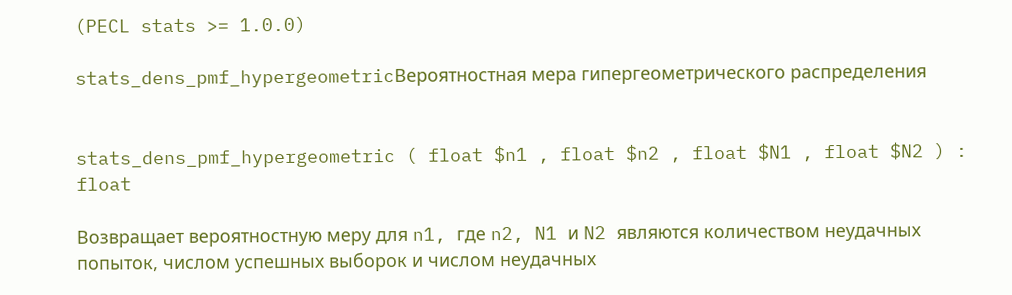(PECL stats >= 1.0.0)

stats_dens_pmf_hypergeometricВероятностная мера гипергеометрического распределения


stats_dens_pmf_hypergeometric ( float $n1 , float $n2 , float $N1 , float $N2 ) : float

Возвращает вероятностную меру для n1, где n2, N1 и N2 являются количеством неудачных попыток, числом успешных выборок и числом неудачных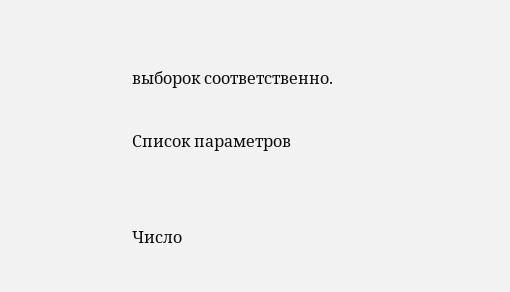выборок соответственно.

Список параметров


Число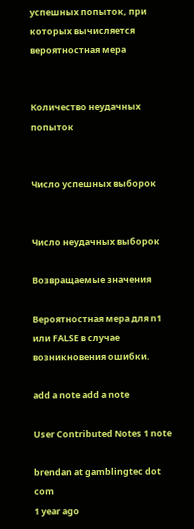успешных попыток, при которых вычисляется вероятностная мера


Количество неудачных попыток


Число успешных выборок


Число неудачных выборок

Возвращаемые значения

Вероятностная мера для n1 или FALSE в случае возникновения ошибки.

add a note add a note

User Contributed Notes 1 note

brendan at gamblingtec dot com
1 year ago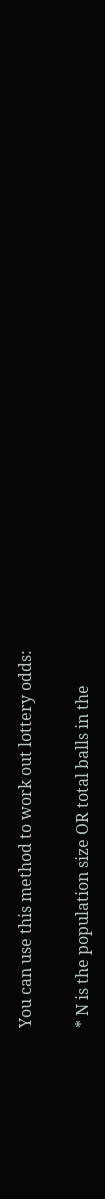You can use this method to work out lottery odds:

* N is the population size OR total balls in the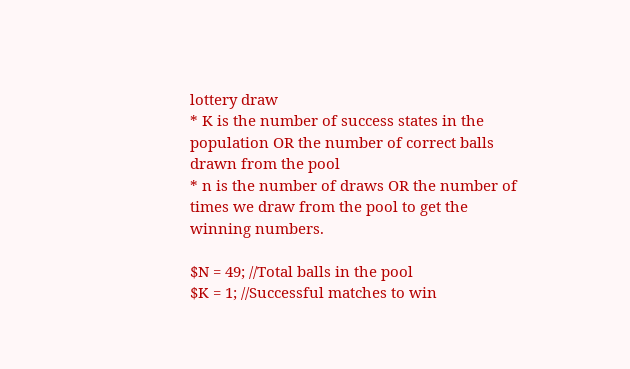lottery draw
* K is the number of success states in the population OR the number of correct balls drawn from the pool
* n is the number of draws OR the number of times we draw from the pool to get the winning numbers.

$N = 49; //Total balls in the pool
$K = 1; //Successful matches to win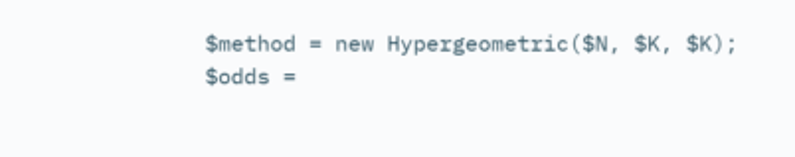$method = new Hypergeometric($N, $K, $K);
$odds =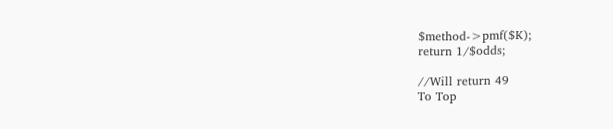$method->pmf($K);
return 1/$odds;

//Will return 49
To Top